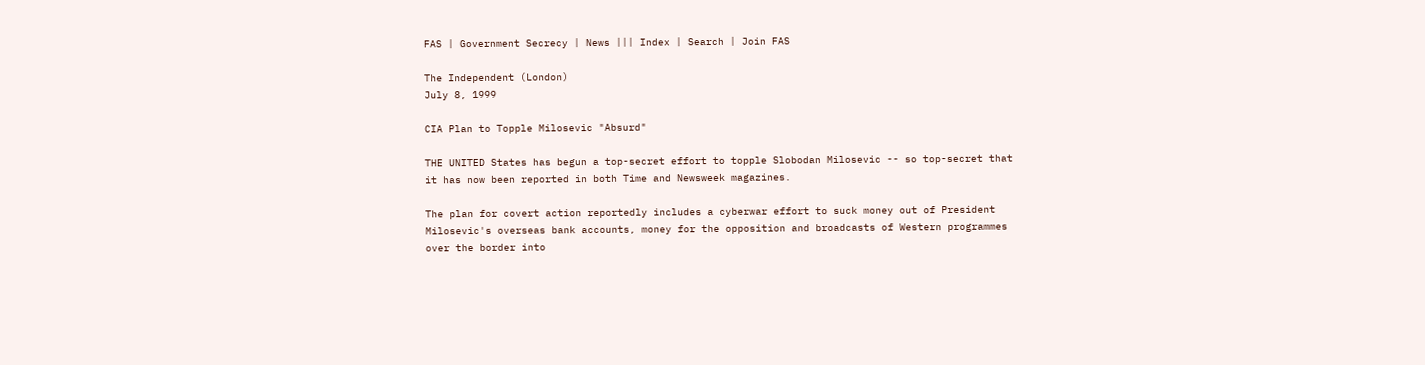FAS | Government Secrecy | News ||| Index | Search | Join FAS

The Independent (London)
July 8, 1999

CIA Plan to Topple Milosevic "Absurd"

THE UNITED States has begun a top-secret effort to topple Slobodan Milosevic -- so top-secret that it has now been reported in both Time and Newsweek magazines.

The plan for covert action reportedly includes a cyberwar effort to suck money out of President Milosevic's overseas bank accounts, money for the opposition and broadcasts of Western programmes over the border into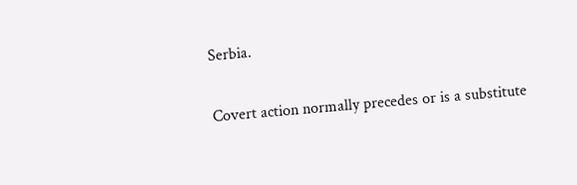Serbia.

Covert action normally precedes or is a substitute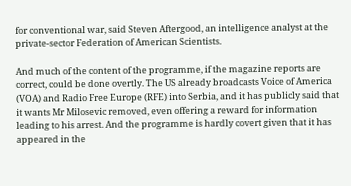for conventional war, said Steven Aftergood, an intelligence analyst at the private-sector Federation of American Scientists.

And much of the content of the programme, if the magazine reports are correct, could be done overtly. The US already broadcasts Voice of America (VOA) and Radio Free Europe (RFE) into Serbia, and it has publicly said that it wants Mr Milosevic removed, even offering a reward for information leading to his arrest. And the programme is hardly covert given that it has appeared in the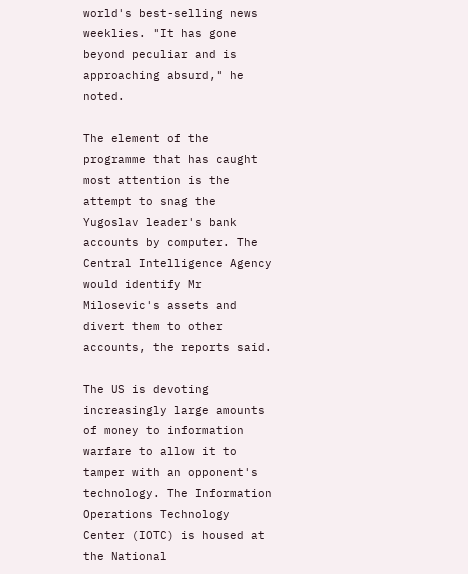world's best-selling news weeklies. "It has gone beyond peculiar and is approaching absurd," he noted.

The element of the programme that has caught most attention is the attempt to snag the Yugoslav leader's bank accounts by computer. The Central Intelligence Agency would identify Mr Milosevic's assets and divert them to other accounts, the reports said.

The US is devoting increasingly large amounts of money to information warfare to allow it to tamper with an opponent's technology. The Information Operations Technology Center (IOTC) is housed at the National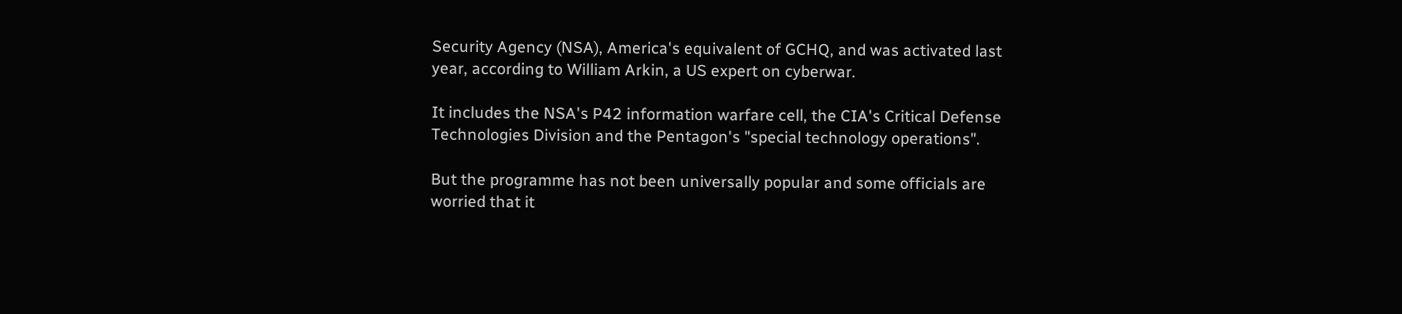Security Agency (NSA), America's equivalent of GCHQ, and was activated last year, according to William Arkin, a US expert on cyberwar.

It includes the NSA's P42 information warfare cell, the CIA's Critical Defense Technologies Division and the Pentagon's "special technology operations".

But the programme has not been universally popular and some officials are worried that it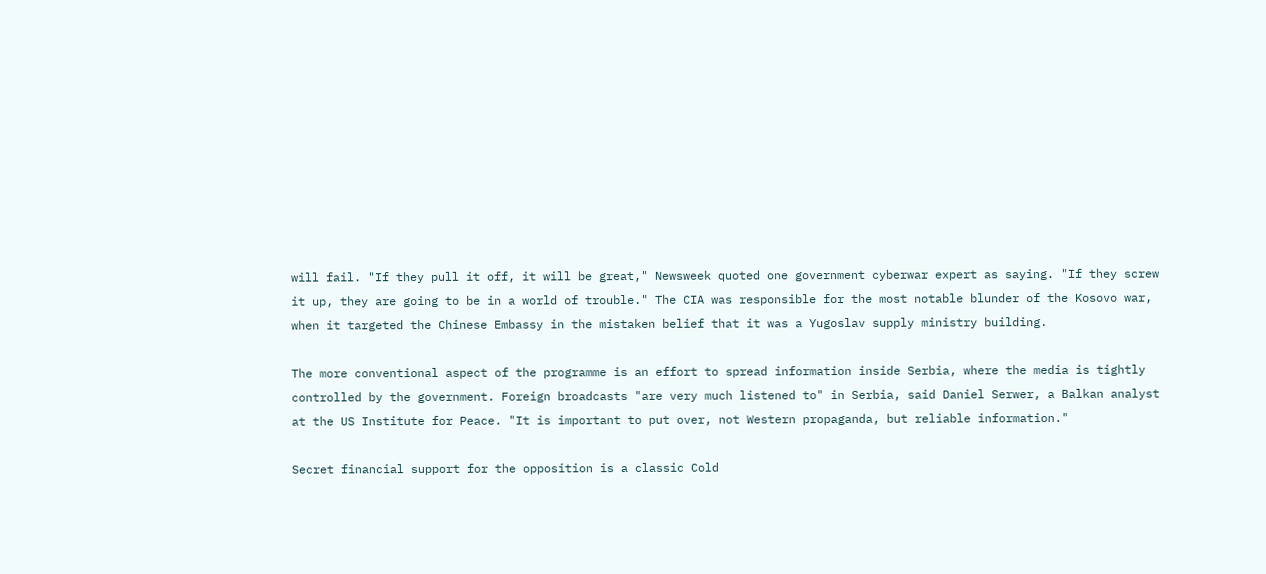will fail. "If they pull it off, it will be great," Newsweek quoted one government cyberwar expert as saying. "If they screw it up, they are going to be in a world of trouble." The CIA was responsible for the most notable blunder of the Kosovo war, when it targeted the Chinese Embassy in the mistaken belief that it was a Yugoslav supply ministry building.

The more conventional aspect of the programme is an effort to spread information inside Serbia, where the media is tightly controlled by the government. Foreign broadcasts "are very much listened to" in Serbia, said Daniel Serwer, a Balkan analyst at the US Institute for Peace. "It is important to put over, not Western propaganda, but reliable information."

Secret financial support for the opposition is a classic Cold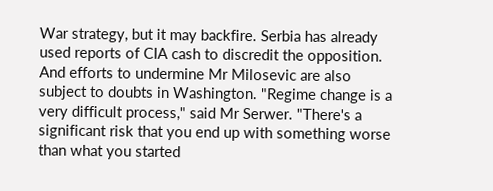War strategy, but it may backfire. Serbia has already used reports of CIA cash to discredit the opposition. And efforts to undermine Mr Milosevic are also subject to doubts in Washington. "Regime change is a very difficult process," said Mr Serwer. "There's a significant risk that you end up with something worse than what you started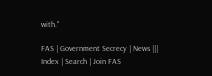with."

FAS | Government Secrecy | News ||| Index | Search | Join FAS